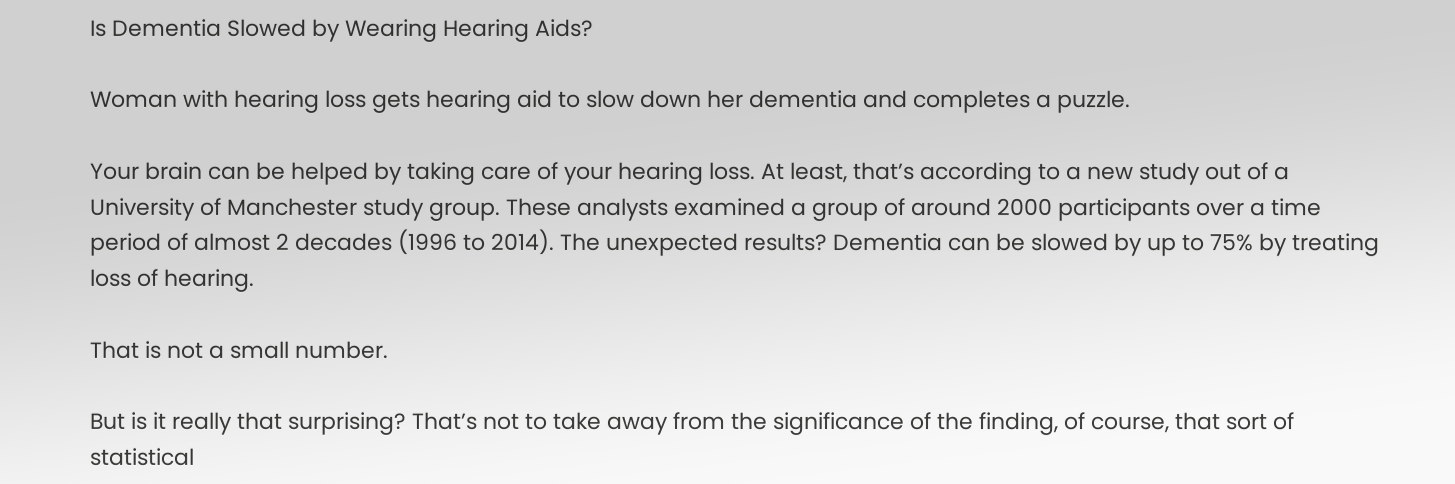Is Dementia Slowed by Wearing Hearing Aids?

Woman with hearing loss gets hearing aid to slow down her dementia and completes a puzzle.

Your brain can be helped by taking care of your hearing loss. At least, that’s according to a new study out of a University of Manchester study group. These analysts examined a group of around 2000 participants over a time period of almost 2 decades (1996 to 2014). The unexpected results? Dementia can be slowed by up to 75% by treating loss of hearing.

That is not a small number.

But is it really that surprising? That’s not to take away from the significance of the finding, of course, that sort of statistical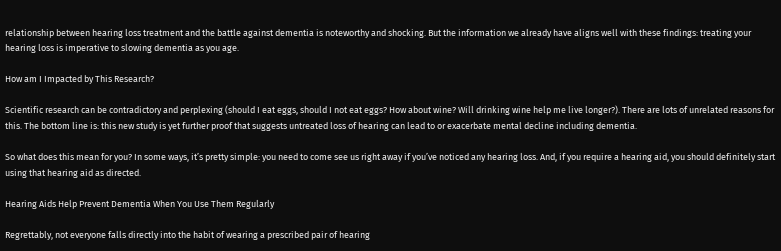relationship between hearing loss treatment and the battle against dementia is noteworthy and shocking. But the information we already have aligns well with these findings: treating your hearing loss is imperative to slowing dementia as you age.

How am I Impacted by This Research?

Scientific research can be contradictory and perplexing (should I eat eggs, should I not eat eggs? How about wine? Will drinking wine help me live longer?). There are lots of unrelated reasons for this. The bottom line is: this new study is yet further proof that suggests untreated loss of hearing can lead to or exacerbate mental decline including dementia.

So what does this mean for you? In some ways, it’s pretty simple: you need to come see us right away if you’ve noticed any hearing loss. And, if you require a hearing aid, you should definitely start using that hearing aid as directed.

Hearing Aids Help Prevent Dementia When You Use Them Regularly

Regrettably, not everyone falls directly into the habit of wearing a prescribed pair of hearing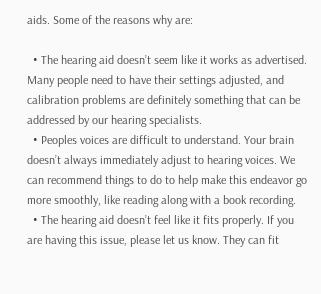aids. Some of the reasons why are:

  • The hearing aid doesn’t seem like it works as advertised. Many people need to have their settings adjusted, and calibration problems are definitely something that can be addressed by our hearing specialists.
  • Peoples voices are difficult to understand. Your brain doesn’t always immediately adjust to hearing voices. We can recommend things to do to help make this endeavor go more smoothly, like reading along with a book recording.
  • The hearing aid doesn’t feel like it fits properly. If you are having this issue, please let us know. They can fit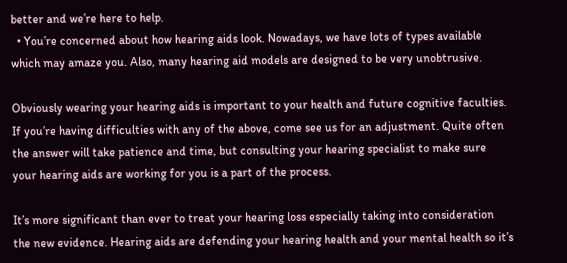better and we’re here to help.
  • You’re concerned about how hearing aids look. Nowadays, we have lots of types available which may amaze you. Also, many hearing aid models are designed to be very unobtrusive.

Obviously wearing your hearing aids is important to your health and future cognitive faculties. If you’re having difficulties with any of the above, come see us for an adjustment. Quite often the answer will take patience and time, but consulting your hearing specialist to make sure your hearing aids are working for you is a part of the process.

It’s more significant than ever to treat your hearing loss especially taking into consideration the new evidence. Hearing aids are defending your hearing health and your mental health so it’s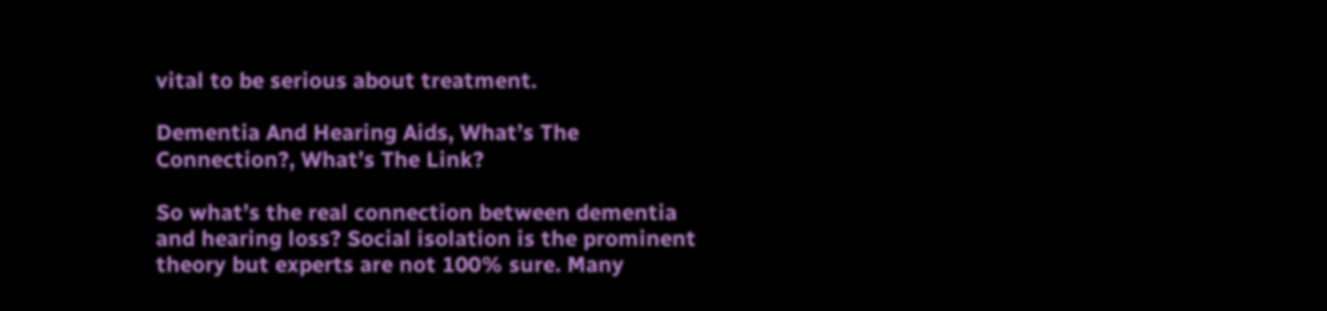vital to be serious about treatment.

Dementia And Hearing Aids, What’s The Connection?, What’s The Link?

So what’s the real connection between dementia and hearing loss? Social isolation is the prominent theory but experts are not 100% sure. Many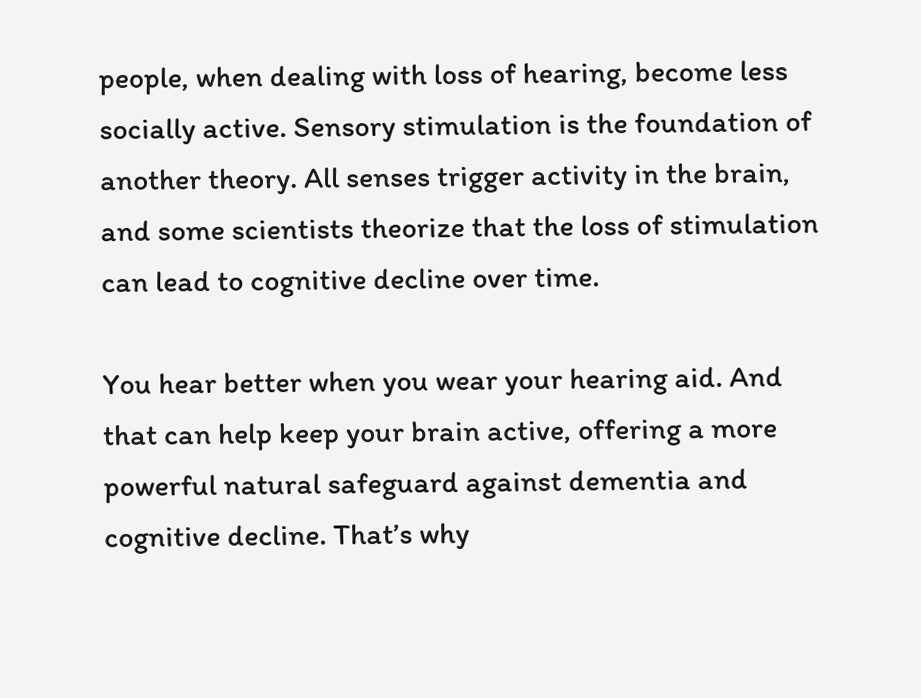people, when dealing with loss of hearing, become less socially active. Sensory stimulation is the foundation of another theory. All senses trigger activity in the brain, and some scientists theorize that the loss of stimulation can lead to cognitive decline over time.

You hear better when you wear your hearing aid. And that can help keep your brain active, offering a more powerful natural safeguard against dementia and cognitive decline. That’s why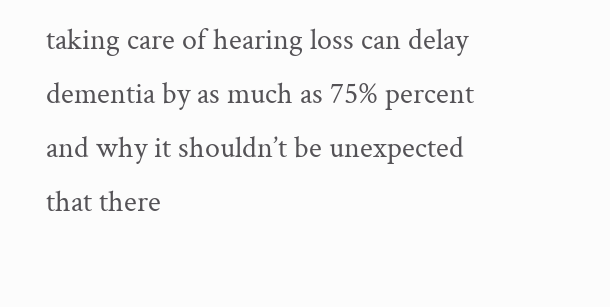taking care of hearing loss can delay dementia by as much as 75% percent and why it shouldn’t be unexpected that there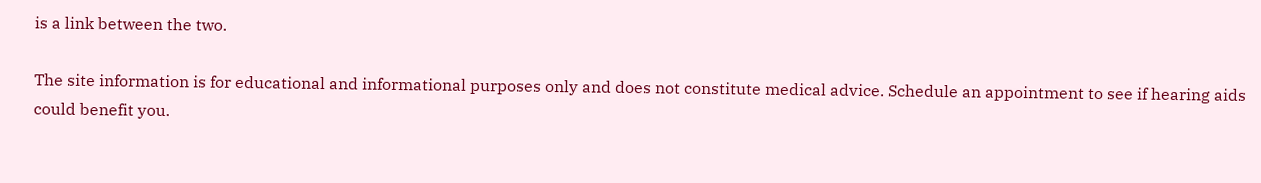is a link between the two.

The site information is for educational and informational purposes only and does not constitute medical advice. Schedule an appointment to see if hearing aids could benefit you.